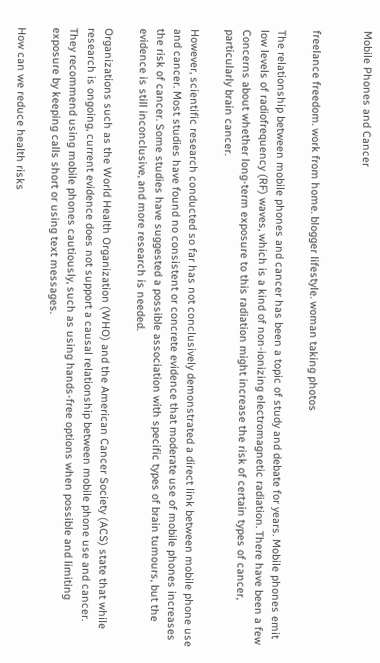Mobile Phones and Cancer


freelance freedom. work from home. blogger lifestyle. woman taking photos

The relationship between mobile phones and cancer has been a topic of study and debate for years. Mobile phones emit low levels of radiofrequency (RF) waves, which is a kind of non-ionizing electromagnetic radiation. There have been a few Concerns about whether long-term exposure to this radiation might increase the risk of certain types of cancer, particularly brain cancer.

However, scientific research conducted so far has not conclusively demonstrated a direct link between mobile phone use and cancer. Most studies have found no consistent or concrete evidence that moderate use of mobile phones increases the risk of cancer. Some studies have suggested a possible association with specific types of brain tumours, but the evidence is still inconclusive, and more research is needed.

Organizations such as the World Health Organization (WHO) and the American Cancer Society (ACS) state that while research is ongoing, current evidence does not support a causal relationship between mobile phone use and cancer. They recommend using mobile phones cautiously, such as using hands-free options when possible and limiting exposure by keeping calls short or using text messages.

How can we reduce health risks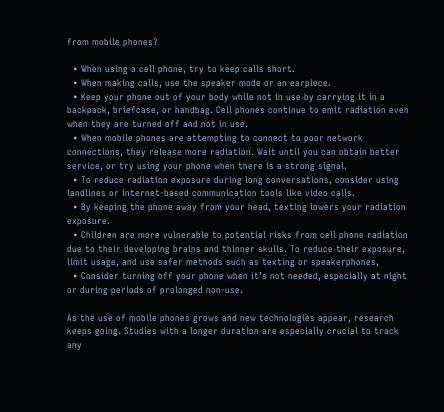from mobile phones?

  • When using a cell phone, try to keep calls short.
  • When making calls, use the speaker mode or an earpiece.
  • Keep your phone out of your body while not in use by carrying it in a backpack, briefcase, or handbag. Cell phones continue to emit radiation even when they are turned off and not in use.
  • When mobile phones are attempting to connect to poor network connections, they release more radiation. Wait until you can obtain better service, or try using your phone when there is a strong signal.
  • To reduce radiation exposure during long conversations, consider using landlines or internet-based communication tools like video calls.
  • By keeping the phone away from your head, texting lowers your radiation exposure.
  • Children are more vulnerable to potential risks from cell phone radiation due to their developing brains and thinner skulls. To reduce their exposure, limit usage, and use safer methods such as texting or speakerphones,
  • Consider turning off your phone when it’s not needed, especially at night or during periods of prolonged non-use.

As the use of mobile phones grows and new technologies appear, research keeps going. Studies with a longer duration are especially crucial to track any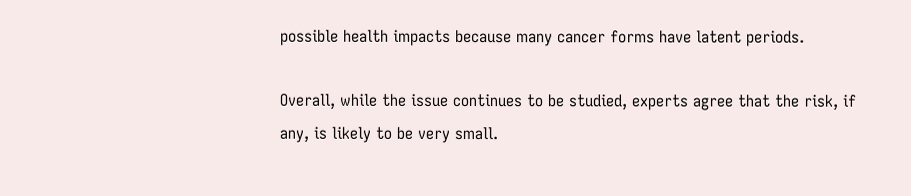possible health impacts because many cancer forms have latent periods.

Overall, while the issue continues to be studied, experts agree that the risk, if any, is likely to be very small.